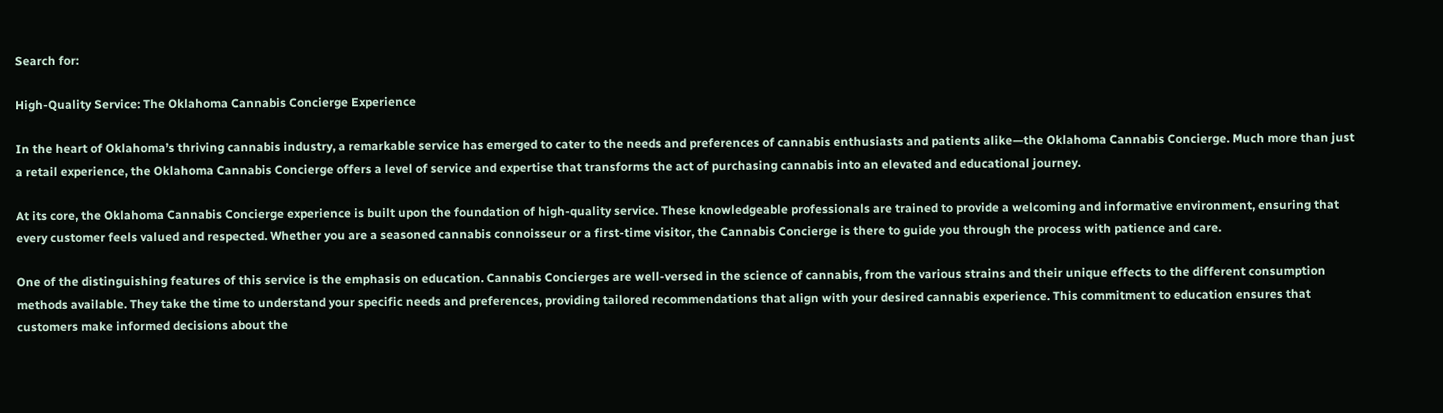Search for:

High-Quality Service: The Oklahoma Cannabis Concierge Experience

In the heart of Oklahoma’s thriving cannabis industry, a remarkable service has emerged to cater to the needs and preferences of cannabis enthusiasts and patients alike—the Oklahoma Cannabis Concierge. Much more than just a retail experience, the Oklahoma Cannabis Concierge offers a level of service and expertise that transforms the act of purchasing cannabis into an elevated and educational journey.

At its core, the Oklahoma Cannabis Concierge experience is built upon the foundation of high-quality service. These knowledgeable professionals are trained to provide a welcoming and informative environment, ensuring that every customer feels valued and respected. Whether you are a seasoned cannabis connoisseur or a first-time visitor, the Cannabis Concierge is there to guide you through the process with patience and care.

One of the distinguishing features of this service is the emphasis on education. Cannabis Concierges are well-versed in the science of cannabis, from the various strains and their unique effects to the different consumption methods available. They take the time to understand your specific needs and preferences, providing tailored recommendations that align with your desired cannabis experience. This commitment to education ensures that customers make informed decisions about the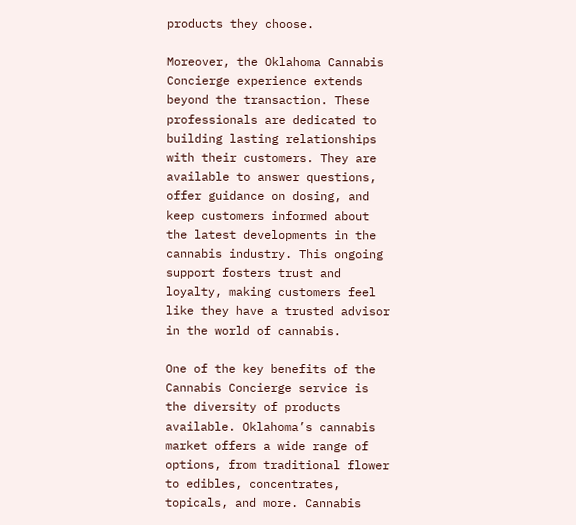products they choose.

Moreover, the Oklahoma Cannabis Concierge experience extends beyond the transaction. These professionals are dedicated to building lasting relationships with their customers. They are available to answer questions, offer guidance on dosing, and keep customers informed about the latest developments in the cannabis industry. This ongoing support fosters trust and loyalty, making customers feel like they have a trusted advisor in the world of cannabis.

One of the key benefits of the Cannabis Concierge service is the diversity of products available. Oklahoma’s cannabis market offers a wide range of options, from traditional flower to edibles, concentrates, topicals, and more. Cannabis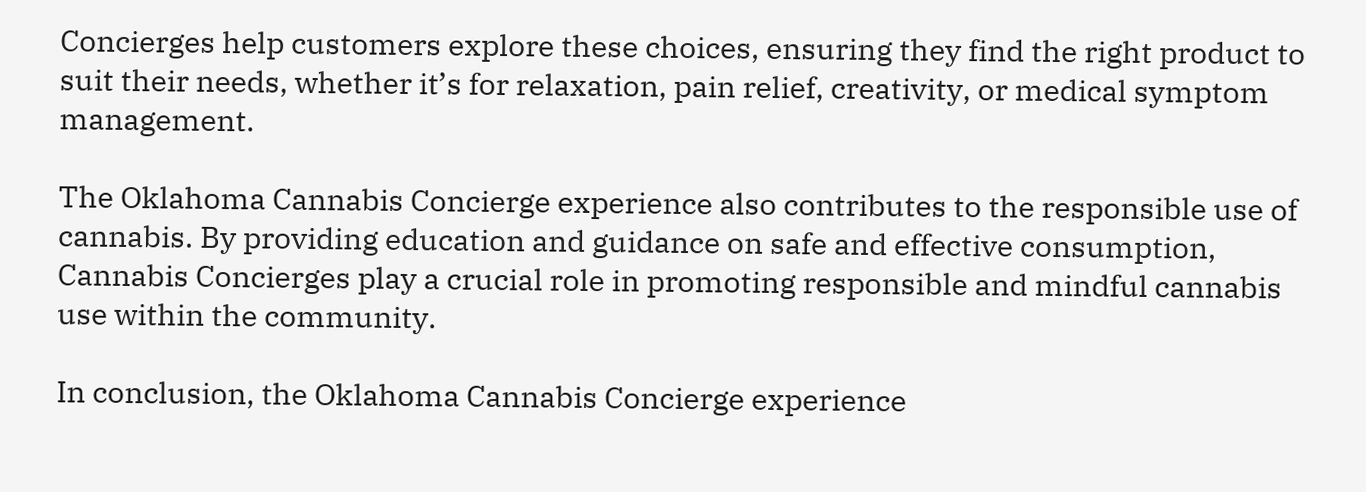Concierges help customers explore these choices, ensuring they find the right product to suit their needs, whether it’s for relaxation, pain relief, creativity, or medical symptom management.

The Oklahoma Cannabis Concierge experience also contributes to the responsible use of cannabis. By providing education and guidance on safe and effective consumption, Cannabis Concierges play a crucial role in promoting responsible and mindful cannabis use within the community.

In conclusion, the Oklahoma Cannabis Concierge experience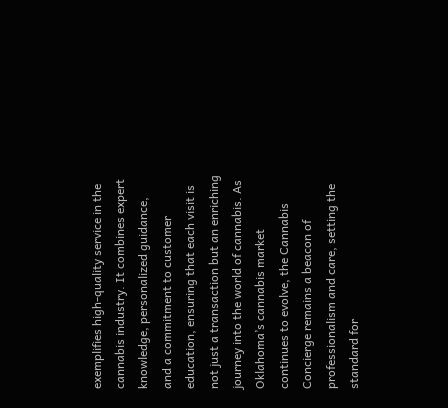exemplifies high-quality service in the cannabis industry. It combines expert knowledge, personalized guidance, and a commitment to customer education, ensuring that each visit is not just a transaction but an enriching journey into the world of cannabis. As Oklahoma’s cannabis market continues to evolve, the Cannabis Concierge remains a beacon of professionalism and care, setting the standard for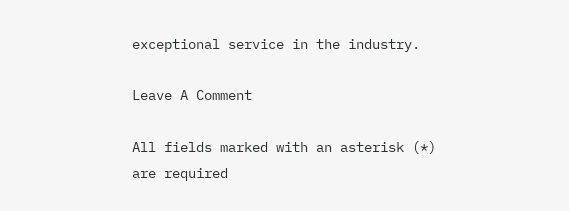exceptional service in the industry.

Leave A Comment

All fields marked with an asterisk (*) are required